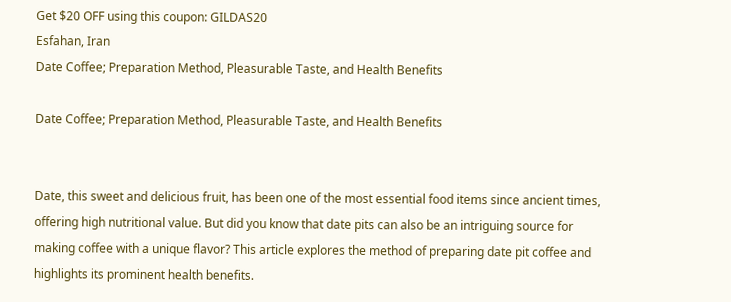Get $20 OFF using this coupon: GILDAS20
Esfahan, Iran
Date Coffee; Preparation Method, Pleasurable Taste, and Health Benefits

Date Coffee; Preparation Method, Pleasurable Taste, and Health Benefits


Date, this sweet and delicious fruit, has been one of the most essential food items since ancient times, offering high nutritional value. But did you know that date pits can also be an intriguing source for making coffee with a unique flavor? This article explores the method of preparing date pit coffee and highlights its prominent health benefits.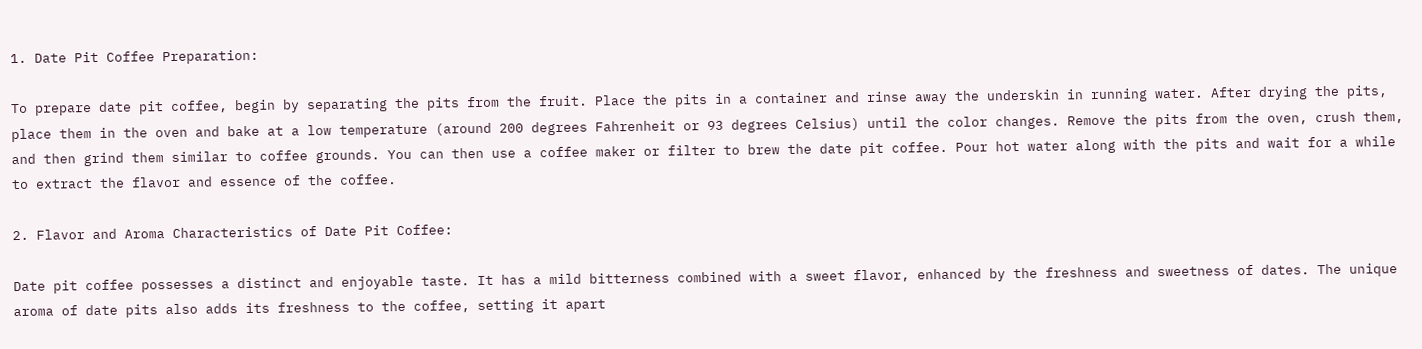1. Date Pit Coffee Preparation:

To prepare date pit coffee, begin by separating the pits from the fruit. Place the pits in a container and rinse away the underskin in running water. After drying the pits, place them in the oven and bake at a low temperature (around 200 degrees Fahrenheit or 93 degrees Celsius) until the color changes. Remove the pits from the oven, crush them, and then grind them similar to coffee grounds. You can then use a coffee maker or filter to brew the date pit coffee. Pour hot water along with the pits and wait for a while to extract the flavor and essence of the coffee.

2. Flavor and Aroma Characteristics of Date Pit Coffee:

Date pit coffee possesses a distinct and enjoyable taste. It has a mild bitterness combined with a sweet flavor, enhanced by the freshness and sweetness of dates. The unique aroma of date pits also adds its freshness to the coffee, setting it apart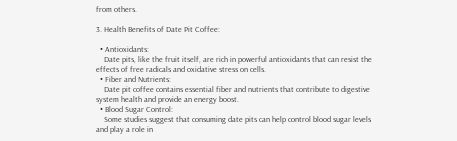from others.

3. Health Benefits of Date Pit Coffee:

  • Antioxidants:
    Date pits, like the fruit itself, are rich in powerful antioxidants that can resist the effects of free radicals and oxidative stress on cells.
  • Fiber and Nutrients:
    Date pit coffee contains essential fiber and nutrients that contribute to digestive system health and provide an energy boost.
  • Blood Sugar Control:
    Some studies suggest that consuming date pits can help control blood sugar levels and play a role in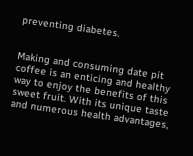preventing diabetes.


Making and consuming date pit coffee is an enticing and healthy way to enjoy the benefits of this sweet fruit. With its unique taste and numerous health advantages,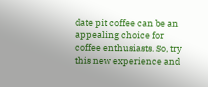date pit coffee can be an appealing choice for coffee enthusiasts. So, try this new experience and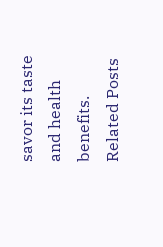savor its taste and health benefits.
Related Posts